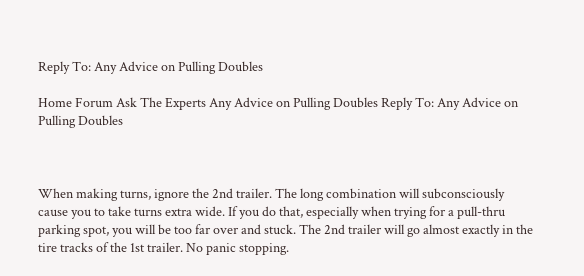Reply To: Any Advice on Pulling Doubles

Home Forum Ask The Experts Any Advice on Pulling Doubles Reply To: Any Advice on Pulling Doubles



When making turns, ignore the 2nd trailer. The long combination will subconsciously cause you to take turns extra wide. If you do that, especially when trying for a pull-thru parking spot, you will be too far over and stuck. The 2nd trailer will go almost exactly in the tire tracks of the 1st trailer. No panic stopping.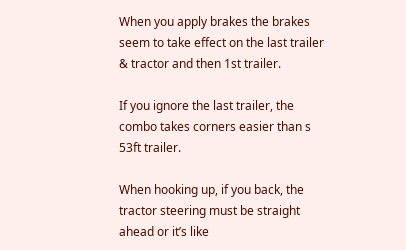When you apply brakes the brakes seem to take effect on the last trailer & tractor and then 1st trailer.

If you ignore the last trailer, the combo takes corners easier than s 53ft trailer.

When hooking up, if you back, the tractor steering must be straight ahead or it’s like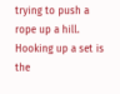trying to push a rope up a hill. Hooking up a set is the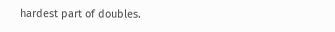hardest part of doubles.